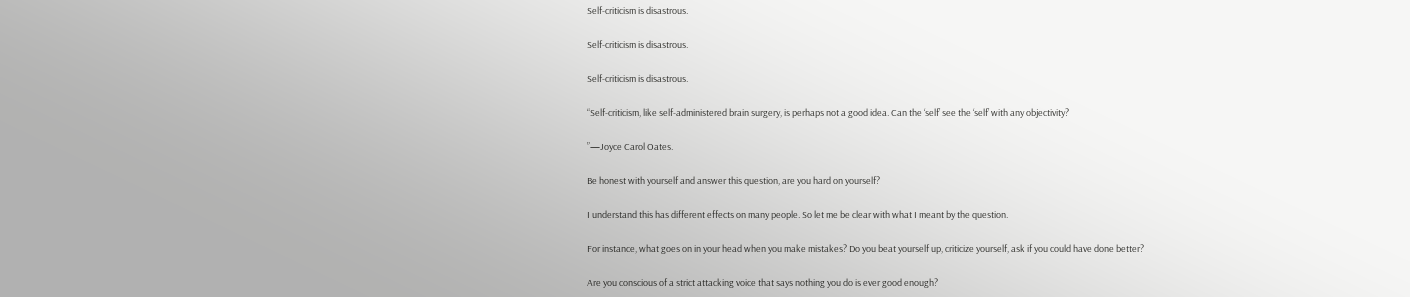Self-criticism is disastrous.

Self-criticism is disastrous.

Self-criticism is disastrous.

“Self-criticism, like self-administered brain surgery, is perhaps not a good idea. Can the ‘self’ see the ‘self’ with any objectivity?

”—Joyce Carol Oates.

Be honest with yourself and answer this question, are you hard on yourself?

I understand this has different effects on many people. So let me be clear with what I meant by the question.

For instance, what goes on in your head when you make mistakes? Do you beat yourself up, criticize yourself, ask if you could have done better?

Are you conscious of a strict attacking voice that says nothing you do is ever good enough?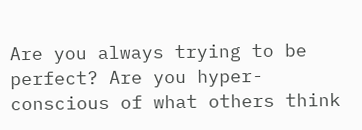Are you always trying to be perfect? Are you hyper-conscious of what others think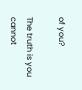of you?

The truth is you cannot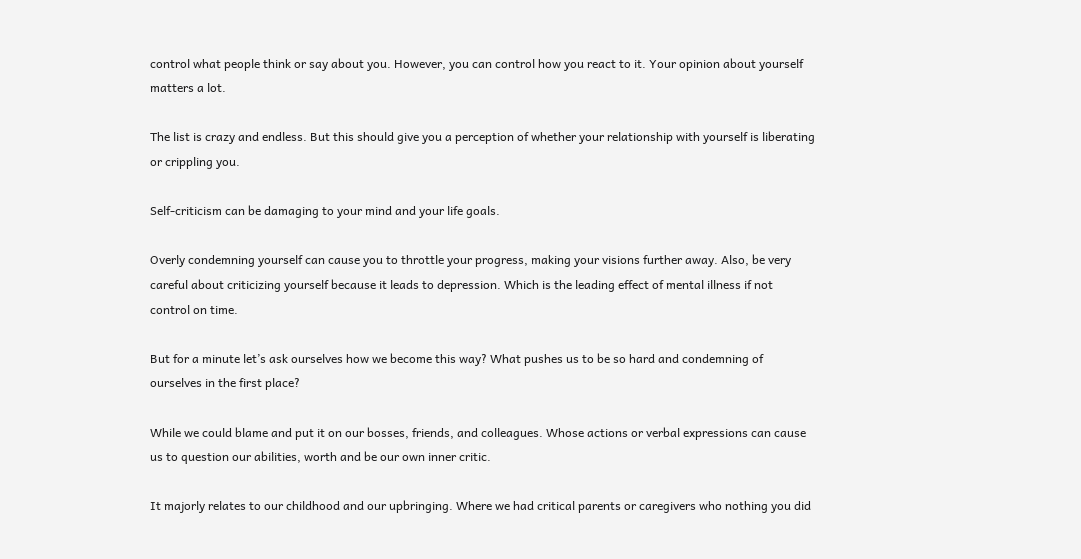control what people think or say about you. However, you can control how you react to it. Your opinion about yourself matters a lot.

The list is crazy and endless. But this should give you a perception of whether your relationship with yourself is liberating or crippling you.

Self-criticism can be damaging to your mind and your life goals.

Overly condemning yourself can cause you to throttle your progress, making your visions further away. Also, be very careful about criticizing yourself because it leads to depression. Which is the leading effect of mental illness if not control on time.

But for a minute let’s ask ourselves how we become this way? What pushes us to be so hard and condemning of ourselves in the first place?

While we could blame and put it on our bosses, friends, and colleagues. Whose actions or verbal expressions can cause us to question our abilities, worth and be our own inner critic.

It majorly relates to our childhood and our upbringing. Where we had critical parents or caregivers who nothing you did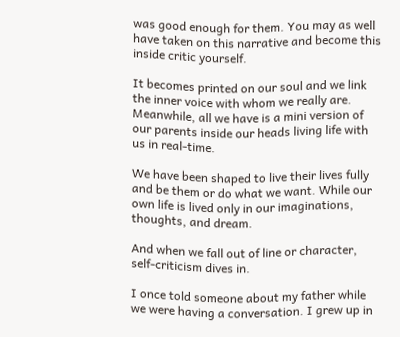was good enough for them. You may as well have taken on this narrative and become this inside critic yourself.

It becomes printed on our soul and we link the inner voice with whom we really are. Meanwhile, all we have is a mini version of our parents inside our heads living life with us in real-time.

We have been shaped to live their lives fully and be them or do what we want. While our own life is lived only in our imaginations, thoughts, and dream.

And when we fall out of line or character, self-criticism dives in.

I once told someone about my father while we were having a conversation. I grew up in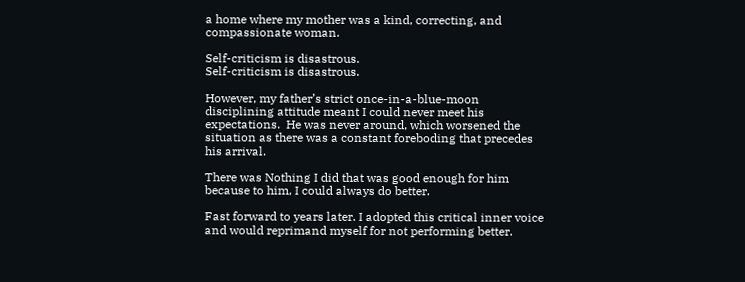a home where my mother was a kind, correcting, and compassionate woman.

Self-criticism is disastrous.
Self-criticism is disastrous.

However, my father’s strict once-in-a-blue-moon disciplining attitude meant I could never meet his expectations.  He was never around, which worsened the situation as there was a constant foreboding that precedes his arrival.

There was Nothing I did that was good enough for him because to him, I could always do better.

Fast forward to years later. I adopted this critical inner voice and would reprimand myself for not performing better.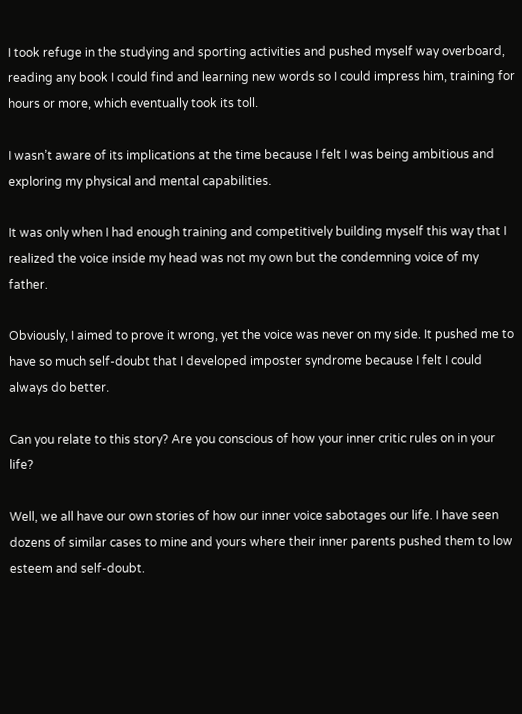I took refuge in the studying and sporting activities and pushed myself way overboard, reading any book I could find and learning new words so I could impress him, training for hours or more, which eventually took its toll.

I wasn’t aware of its implications at the time because I felt I was being ambitious and exploring my physical and mental capabilities.

It was only when I had enough training and competitively building myself this way that I realized the voice inside my head was not my own but the condemning voice of my father.

Obviously, I aimed to prove it wrong, yet the voice was never on my side. It pushed me to have so much self-doubt that I developed imposter syndrome because I felt I could always do better.

Can you relate to this story? Are you conscious of how your inner critic rules on in your life?

Well, we all have our own stories of how our inner voice sabotages our life. I have seen dozens of similar cases to mine and yours where their inner parents pushed them to low esteem and self-doubt.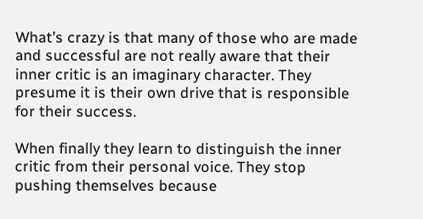What’s crazy is that many of those who are made and successful are not really aware that their inner critic is an imaginary character. They presume it is their own drive that is responsible for their success.

When finally they learn to distinguish the inner critic from their personal voice. They stop pushing themselves because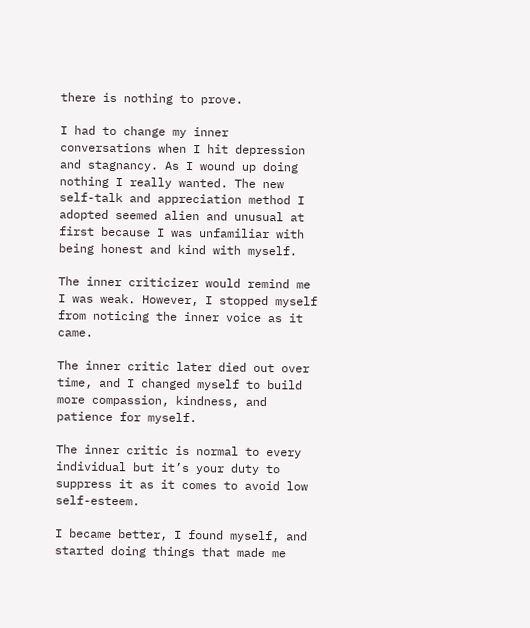there is nothing to prove.

I had to change my inner conversations when I hit depression and stagnancy. As I wound up doing nothing I really wanted. The new self-talk and appreciation method I adopted seemed alien and unusual at first because I was unfamiliar with being honest and kind with myself.

The inner criticizer would remind me I was weak. However, I stopped myself from noticing the inner voice as it came.

The inner critic later died out over time, and I changed myself to build more compassion, kindness, and patience for myself.

The inner critic is normal to every individual but it’s your duty to suppress it as it comes to avoid low self-esteem.

I became better, I found myself, and started doing things that made me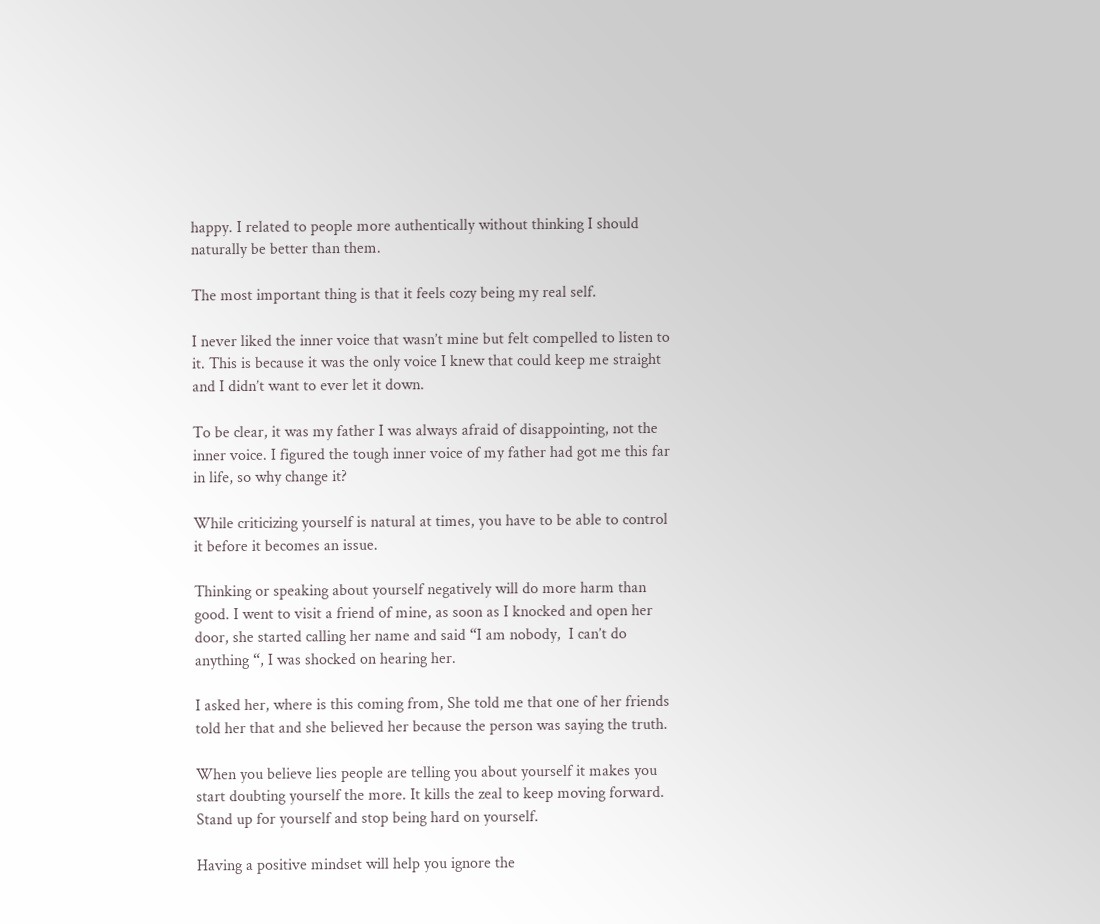happy. I related to people more authentically without thinking I should naturally be better than them.

The most important thing is that it feels cozy being my real self.

I never liked the inner voice that wasn’t mine but felt compelled to listen to it. This is because it was the only voice I knew that could keep me straight and I didn’t want to ever let it down.

To be clear, it was my father I was always afraid of disappointing, not the inner voice. I figured the tough inner voice of my father had got me this far in life, so why change it?

While criticizing yourself is natural at times, you have to be able to control it before it becomes an issue.

Thinking or speaking about yourself negatively will do more harm than good. I went to visit a friend of mine, as soon as I knocked and open her door, she started calling her name and said “I am nobody,  I can’t do anything “, I was shocked on hearing her.

I asked her, where is this coming from, She told me that one of her friends told her that and she believed her because the person was saying the truth.

When you believe lies people are telling you about yourself it makes you start doubting yourself the more. It kills the zeal to keep moving forward. Stand up for yourself and stop being hard on yourself.

Having a positive mindset will help you ignore the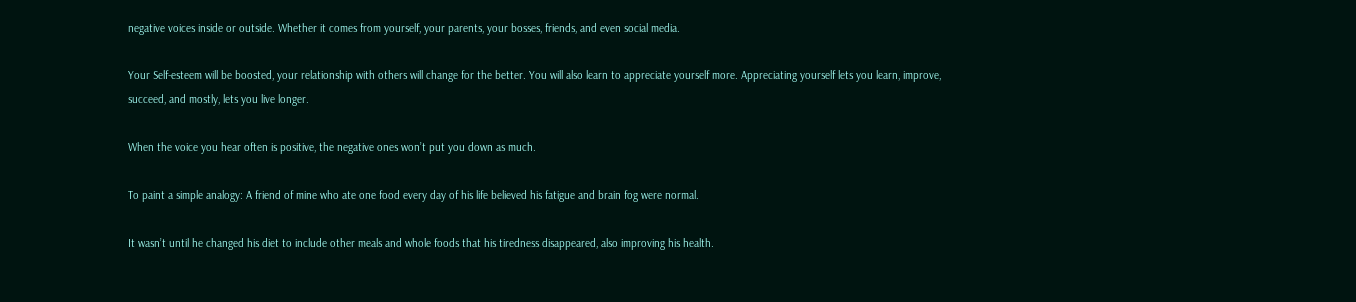negative voices inside or outside. Whether it comes from yourself, your parents, your bosses, friends, and even social media.

Your Self-esteem will be boosted, your relationship with others will change for the better. You will also learn to appreciate yourself more. Appreciating yourself lets you learn, improve, succeed, and mostly, lets you live longer.

When the voice you hear often is positive, the negative ones won’t put you down as much.

To paint a simple analogy: A friend of mine who ate one food every day of his life believed his fatigue and brain fog were normal.

It wasn’t until he changed his diet to include other meals and whole foods that his tiredness disappeared, also improving his health.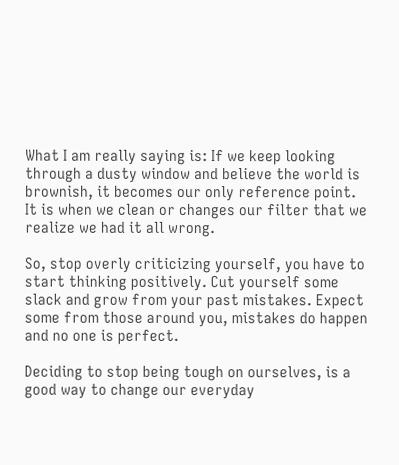What I am really saying is: If we keep looking through a dusty window and believe the world is brownish, it becomes our only reference point. It is when we clean or changes our filter that we realize we had it all wrong.

So, stop overly criticizing yourself, you have to start thinking positively. Cut yourself some slack and grow from your past mistakes. Expect some from those around you, mistakes do happen and no one is perfect.

Deciding to stop being tough on ourselves, is a good way to change our everyday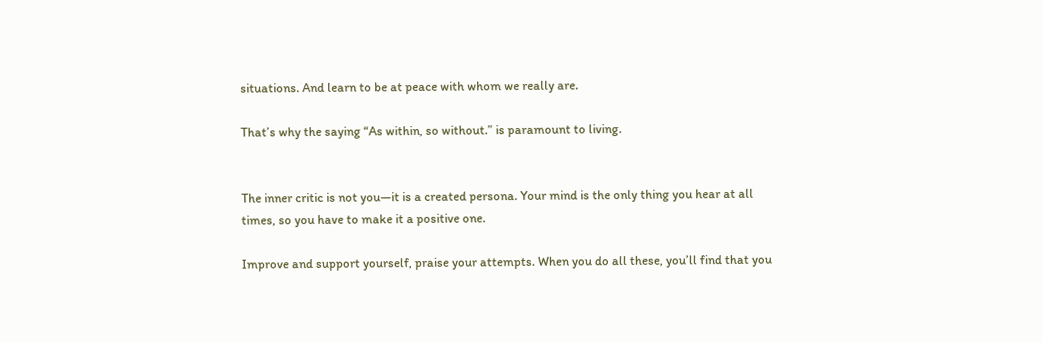situations. And learn to be at peace with whom we really are.

That’s why the saying “As within, so without.” is paramount to living.


The inner critic is not you—it is a created persona. Your mind is the only thing you hear at all times, so you have to make it a positive one.

Improve and support yourself, praise your attempts. When you do all these, you’ll find that you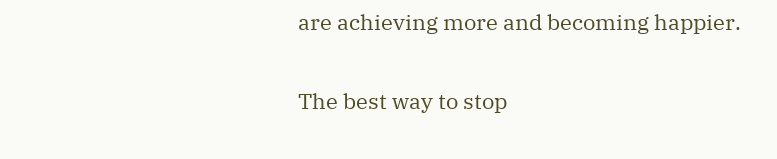are achieving more and becoming happier.

The best way to stop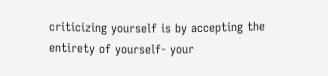criticizing yourself is by accepting the entirety of yourself- your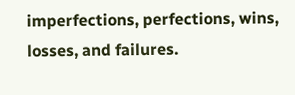imperfections, perfections, wins, losses, and failures.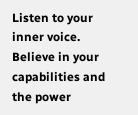Listen to your inner voice. Believe in your capabilities and the power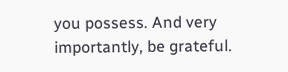you possess. And very importantly, be grateful.